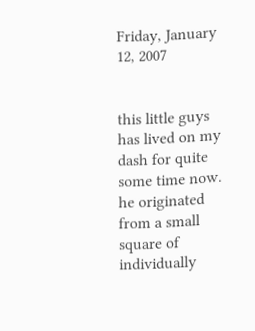Friday, January 12, 2007


this little guys has lived on my dash for quite some time now. he originated from a small square of individually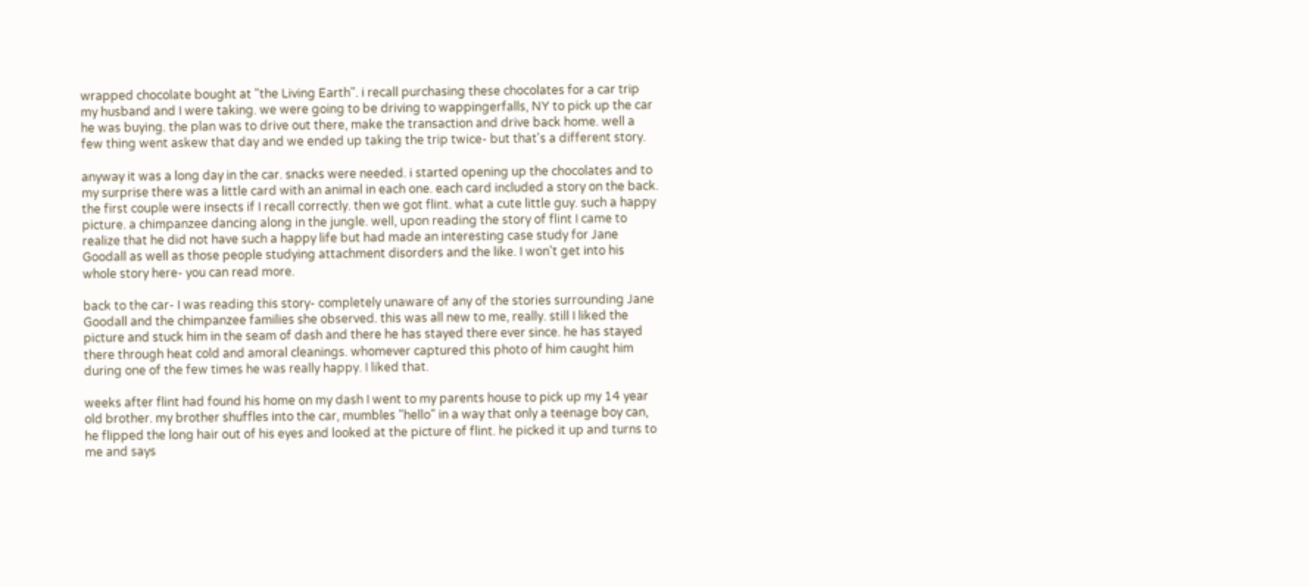wrapped chocolate bought at "the Living Earth". i recall purchasing these chocolates for a car trip my husband and I were taking. we were going to be driving to wappingerfalls, NY to pick up the car he was buying. the plan was to drive out there, make the transaction and drive back home. well a few thing went askew that day and we ended up taking the trip twice- but that's a different story.

anyway it was a long day in the car. snacks were needed. i started opening up the chocolates and to my surprise there was a little card with an animal in each one. each card included a story on the back. the first couple were insects if I recall correctly. then we got flint. what a cute little guy. such a happy picture. a chimpanzee dancing along in the jungle. well, upon reading the story of flint I came to realize that he did not have such a happy life but had made an interesting case study for Jane Goodall as well as those people studying attachment disorders and the like. I won't get into his whole story here- you can read more.

back to the car- I was reading this story- completely unaware of any of the stories surrounding Jane Goodall and the chimpanzee families she observed. this was all new to me, really. still I liked the picture and stuck him in the seam of dash and there he has stayed there ever since. he has stayed there through heat cold and amoral cleanings. whomever captured this photo of him caught him during one of the few times he was really happy. I liked that.

weeks after flint had found his home on my dash I went to my parents house to pick up my 14 year old brother. my brother shuffles into the car, mumbles "hello" in a way that only a teenage boy can, he flipped the long hair out of his eyes and looked at the picture of flint. he picked it up and turns to me and says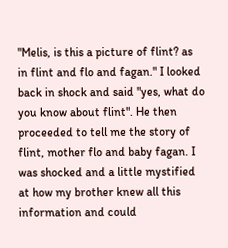"Melis, is this a picture of flint? as in flint and flo and fagan." I looked back in shock and said "yes, what do you know about flint". He then proceeded to tell me the story of flint, mother flo and baby fagan. I was shocked and a little mystified at how my brother knew all this information and could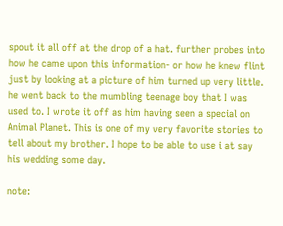spout it all off at the drop of a hat. further probes into how he came upon this information- or how he knew flint just by looking at a picture of him turned up very little. he went back to the mumbling teenage boy that I was used to. I wrote it off as him having seen a special on Animal Planet. This is one of my very favorite stories to tell about my brother. I hope to be able to use i at say his wedding some day.

note: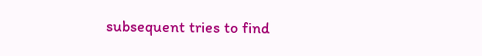subsequent tries to find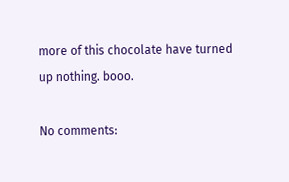more of this chocolate have turned up nothing. booo.

No comments: